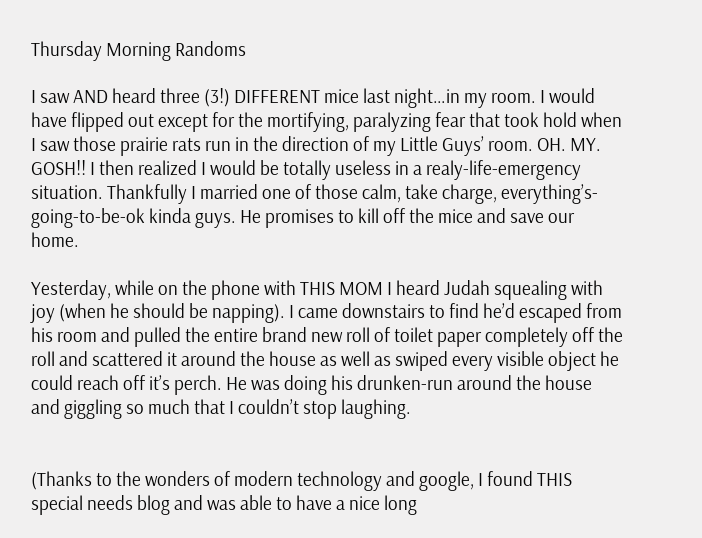Thursday Morning Randoms

I saw AND heard three (3!) DIFFERENT mice last night…in my room. I would have flipped out except for the mortifying, paralyzing fear that took hold when I saw those prairie rats run in the direction of my Little Guys’ room. OH. MY. GOSH!! I then realized I would be totally useless in a realy-life-emergency situation. Thankfully I married one of those calm, take charge, everything’s-going-to-be-ok kinda guys. He promises to kill off the mice and save our home.

Yesterday, while on the phone with THIS MOM I heard Judah squealing with joy (when he should be napping). I came downstairs to find he’d escaped from his room and pulled the entire brand new roll of toilet paper completely off the roll and scattered it around the house as well as swiped every visible object he could reach off it’s perch. He was doing his drunken-run around the house and giggling so much that I couldn’t stop laughing.


(Thanks to the wonders of modern technology and google, I found THIS special needs blog and was able to have a nice long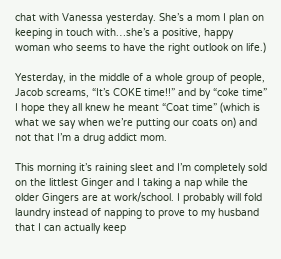chat with Vanessa yesterday. She’s a mom I plan on keeping in touch with…she’s a positive, happy woman who seems to have the right outlook on life.)

Yesterday, in the middle of a whole group of people, Jacob screams, “It’s COKE time!!” and by “coke time” I hope they all knew he meant “Coat time” (which is what we say when we’re putting our coats on) and not that I’m a drug addict mom.

This morning it’s raining sleet and I’m completely sold on the littlest Ginger and I taking a nap while the older Gingers are at work/school. I probably will fold laundry instead of napping to prove to my husband that I can actually keep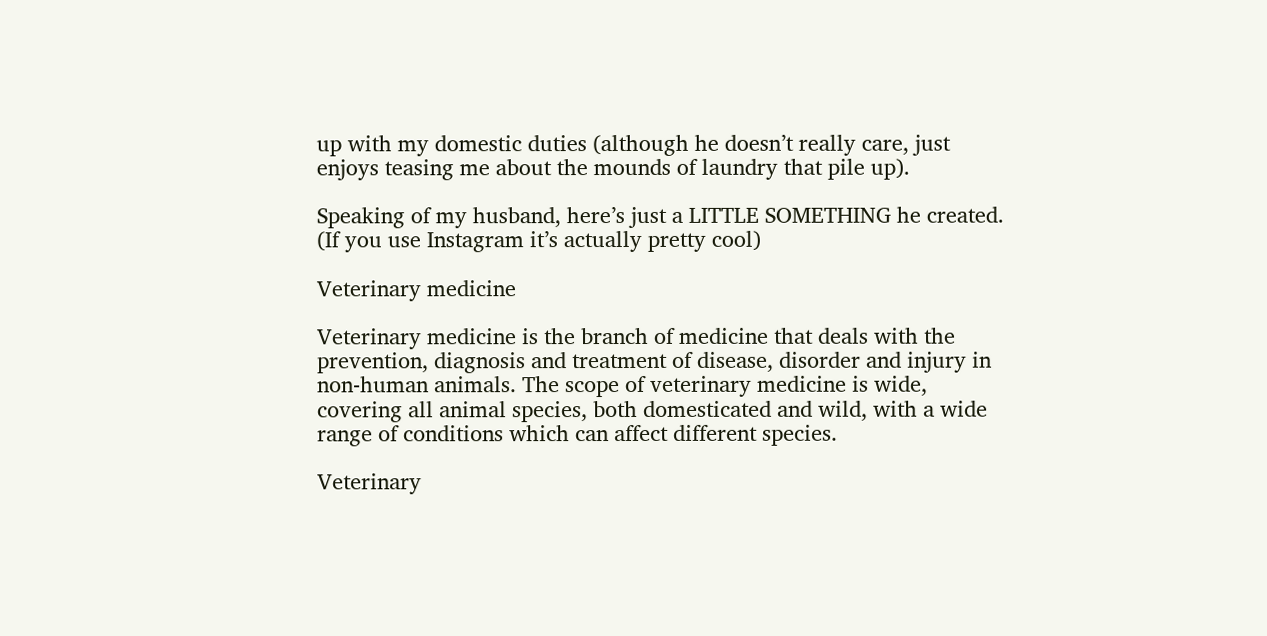up with my domestic duties (although he doesn’t really care, just enjoys teasing me about the mounds of laundry that pile up).

Speaking of my husband, here’s just a LITTLE SOMETHING he created. (If you use Instagram it’s actually pretty cool)

Veterinary medicine

Veterinary medicine is the branch of medicine that deals with the prevention, diagnosis and treatment of disease, disorder and injury in non-human animals. The scope of veterinary medicine is wide, covering all animal species, both domesticated and wild, with a wide range of conditions which can affect different species.

Veterinary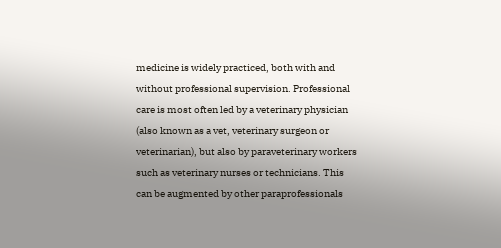medicine is widely practiced, both with and without professional supervision. Professional care is most often led by a veterinary physician (also known as a vet, veterinary surgeon or veterinarian), but also by paraveterinary workers such as veterinary nurses or technicians. This can be augmented by other paraprofessionals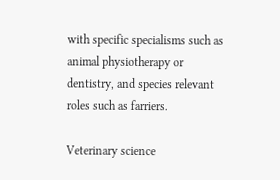with specific specialisms such as animal physiotherapy or dentistry, and species relevant roles such as farriers.

Veterinary science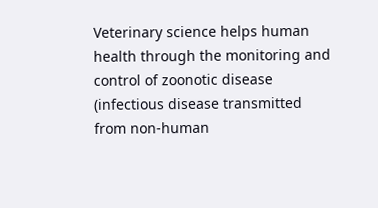Veterinary science helps human health through the monitoring and control of zoonotic disease (infectious disease transmitted from non-human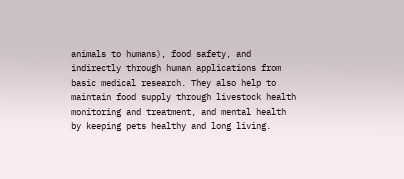animals to humans), food safety, and indirectly through human applications from basic medical research. They also help to maintain food supply through livestock health monitoring and treatment, and mental health by keeping pets healthy and long living.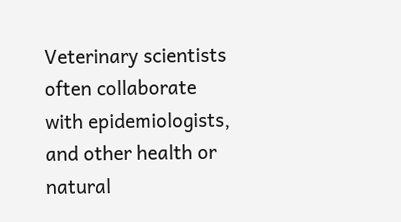Veterinary scientists often collaborate with epidemiologists, and other health or natural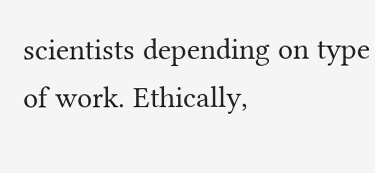scientists depending on type of work. Ethically,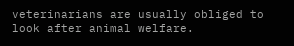veterinarians are usually obliged to look after animal welfare.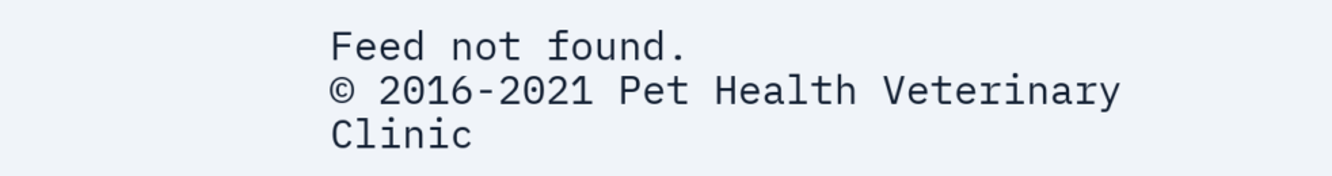Feed not found.
© 2016-2021 Pet Health Veterinary Clinic